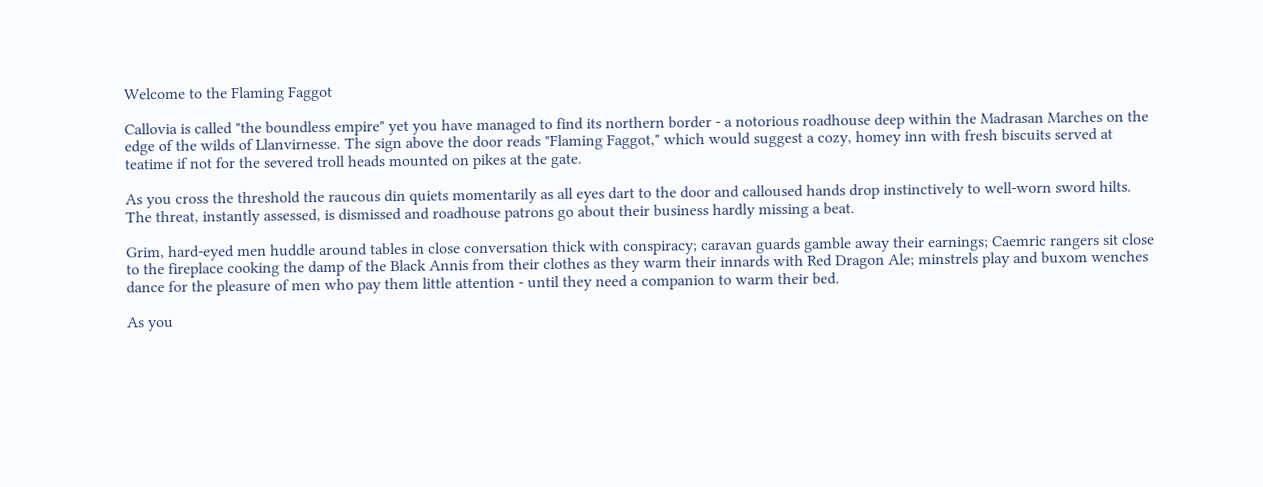Welcome to the Flaming Faggot

Callovia is called "the boundless empire" yet you have managed to find its northern border - a notorious roadhouse deep within the Madrasan Marches on the edge of the wilds of Llanvirnesse. The sign above the door reads "Flaming Faggot," which would suggest a cozy, homey inn with fresh biscuits served at teatime if not for the severed troll heads mounted on pikes at the gate.

As you cross the threshold the raucous din quiets momentarily as all eyes dart to the door and calloused hands drop instinctively to well-worn sword hilts. The threat, instantly assessed, is dismissed and roadhouse patrons go about their business hardly missing a beat.

Grim, hard-eyed men huddle around tables in close conversation thick with conspiracy; caravan guards gamble away their earnings; Caemric rangers sit close to the fireplace cooking the damp of the Black Annis from their clothes as they warm their innards with Red Dragon Ale; minstrels play and buxom wenches dance for the pleasure of men who pay them little attention - until they need a companion to warm their bed.

As you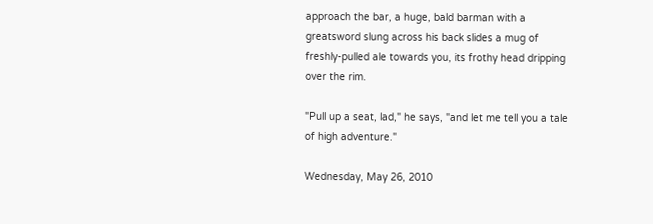approach the bar, a huge, bald barman with a greatsword slung across his back slides a mug of freshly-pulled ale towards you, its frothy head dripping over the rim.

"Pull up a seat, lad," he says, "and let me tell you a tale of high adventure."

Wednesday, May 26, 2010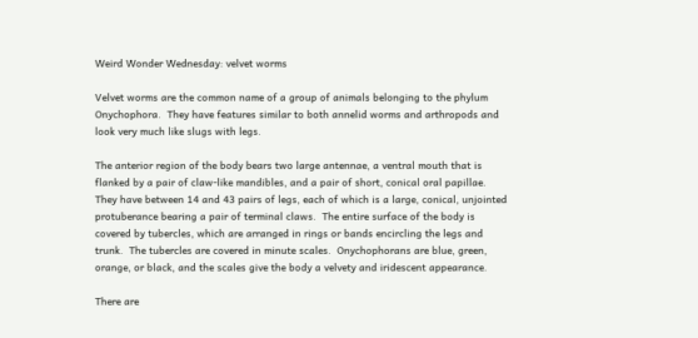Weird Wonder Wednesday: velvet worms

Velvet worms are the common name of a group of animals belonging to the phylum Onychophora.  They have features similar to both annelid worms and arthropods and look very much like slugs with legs.

The anterior region of the body bears two large antennae, a ventral mouth that is flanked by a pair of claw-like mandibles, and a pair of short, conical oral papillae.  They have between 14 and 43 pairs of legs, each of which is a large, conical, unjointed protuberance bearing a pair of terminal claws.  The entire surface of the body is covered by tubercles, which are arranged in rings or bands encircling the legs and trunk.  The tubercles are covered in minute scales.  Onychophorans are blue, green, orange, or black, and the scales give the body a velvety and iridescent appearance.

There are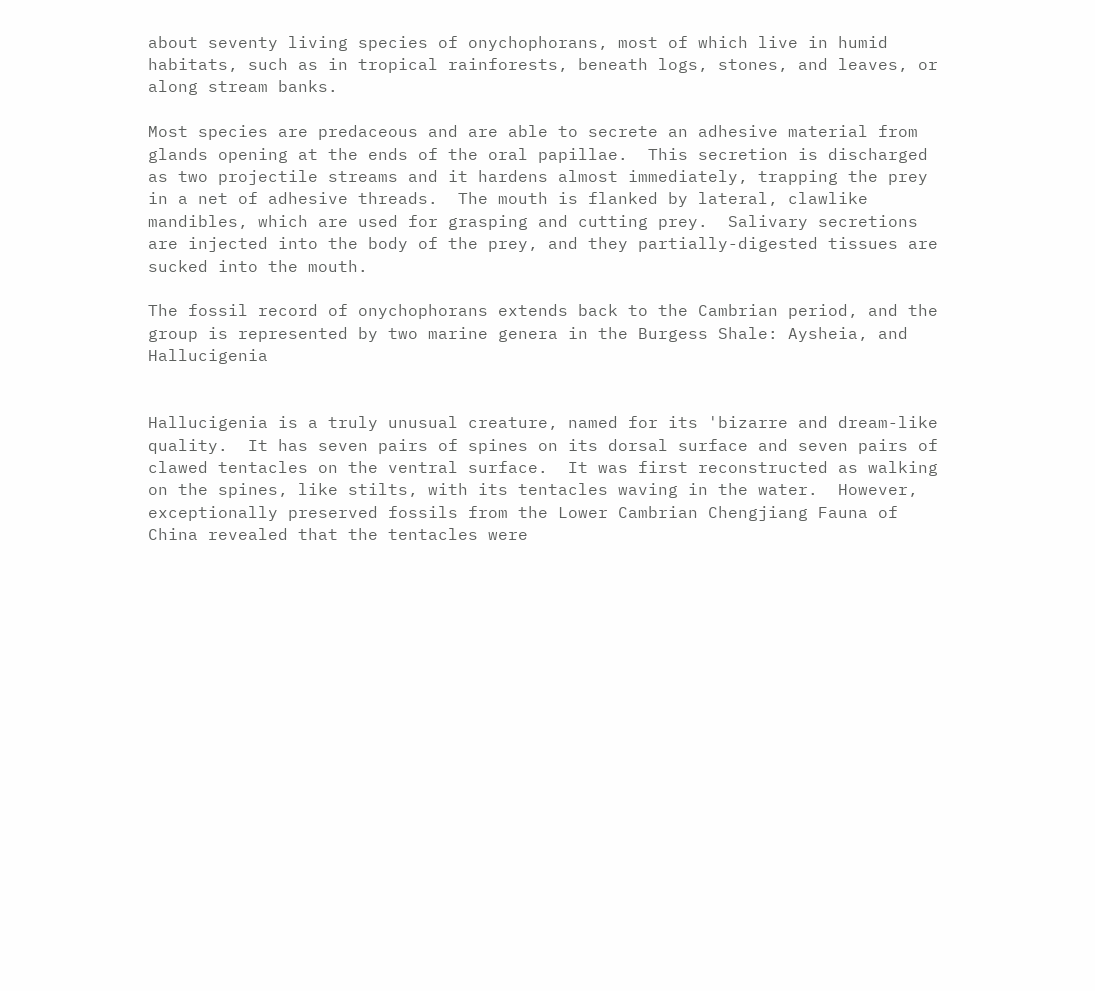about seventy living species of onychophorans, most of which live in humid habitats, such as in tropical rainforests, beneath logs, stones, and leaves, or along stream banks.

Most species are predaceous and are able to secrete an adhesive material from glands opening at the ends of the oral papillae.  This secretion is discharged as two projectile streams and it hardens almost immediately, trapping the prey in a net of adhesive threads.  The mouth is flanked by lateral, clawlike mandibles, which are used for grasping and cutting prey.  Salivary secretions are injected into the body of the prey, and they partially-digested tissues are sucked into the mouth.

The fossil record of onychophorans extends back to the Cambrian period, and the group is represented by two marine genera in the Burgess Shale: Aysheia, and Hallucigenia


Hallucigenia is a truly unusual creature, named for its 'bizarre and dream-like quality.  It has seven pairs of spines on its dorsal surface and seven pairs of clawed tentacles on the ventral surface.  It was first reconstructed as walking on the spines, like stilts, with its tentacles waving in the water.  However, exceptionally preserved fossils from the Lower Cambrian Chengjiang Fauna of China revealed that the tentacles were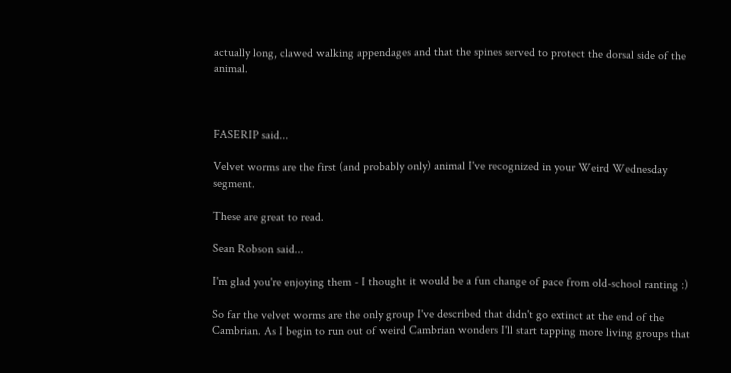actually long, clawed walking appendages and that the spines served to protect the dorsal side of the animal.



FASERIP said...

Velvet worms are the first (and probably only) animal I've recognized in your Weird Wednesday segment.

These are great to read.

Sean Robson said...

I'm glad you're enjoying them - I thought it would be a fun change of pace from old-school ranting :)

So far the velvet worms are the only group I've described that didn't go extinct at the end of the Cambrian. As I begin to run out of weird Cambrian wonders I'll start tapping more living groups that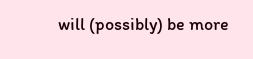will (possibly) be more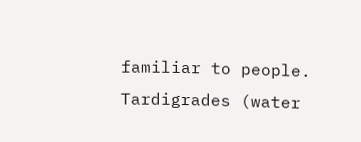familiar to people. Tardigrades (water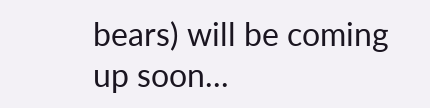bears) will be coming up soon...